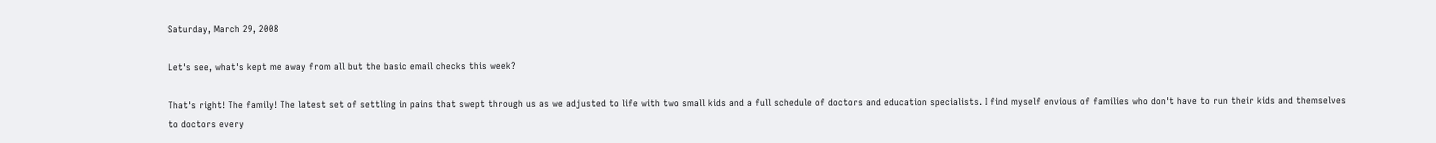Saturday, March 29, 2008

Let's see, what's kept me away from all but the basic email checks this week?

That's right! The family! The latest set of settling in pains that swept through us as we adjusted to life with two small kids and a full schedule of doctors and education specialists. I find myself envious of families who don't have to run their kids and themselves to doctors every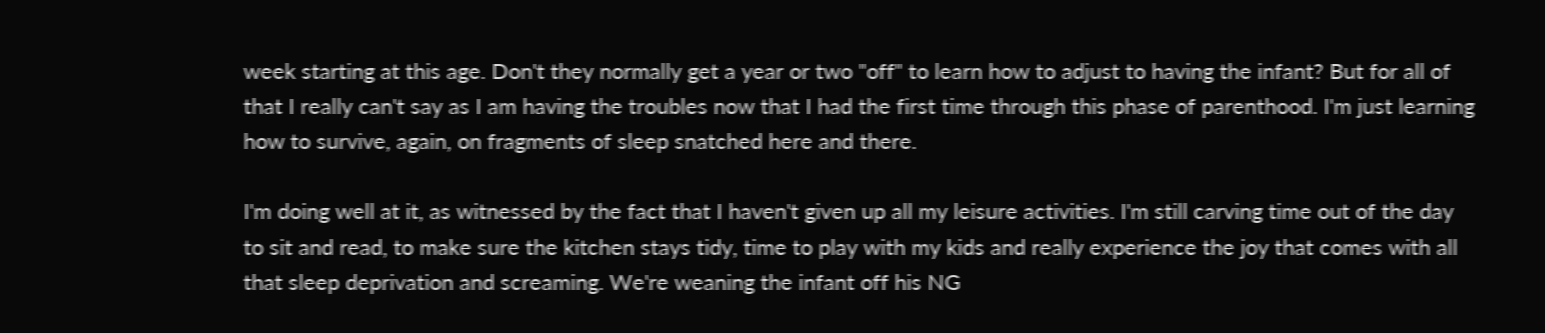week starting at this age. Don't they normally get a year or two "off" to learn how to adjust to having the infant? But for all of that I really can't say as I am having the troubles now that I had the first time through this phase of parenthood. I'm just learning how to survive, again, on fragments of sleep snatched here and there.

I'm doing well at it, as witnessed by the fact that I haven't given up all my leisure activities. I'm still carving time out of the day to sit and read, to make sure the kitchen stays tidy, time to play with my kids and really experience the joy that comes with all that sleep deprivation and screaming. We're weaning the infant off his NG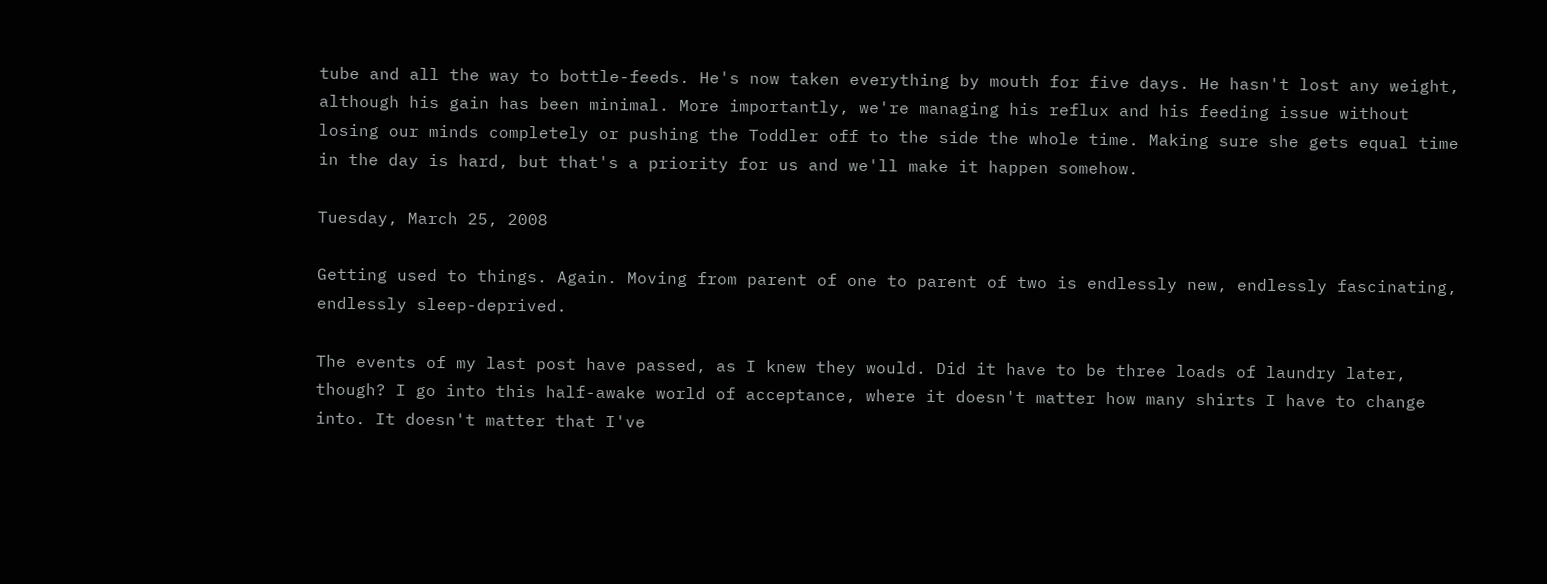tube and all the way to bottle-feeds. He's now taken everything by mouth for five days. He hasn't lost any weight, although his gain has been minimal. More importantly, we're managing his reflux and his feeding issue without losing our minds completely or pushing the Toddler off to the side the whole time. Making sure she gets equal time in the day is hard, but that's a priority for us and we'll make it happen somehow.

Tuesday, March 25, 2008

Getting used to things. Again. Moving from parent of one to parent of two is endlessly new, endlessly fascinating, endlessly sleep-deprived.

The events of my last post have passed, as I knew they would. Did it have to be three loads of laundry later, though? I go into this half-awake world of acceptance, where it doesn't matter how many shirts I have to change into. It doesn't matter that I've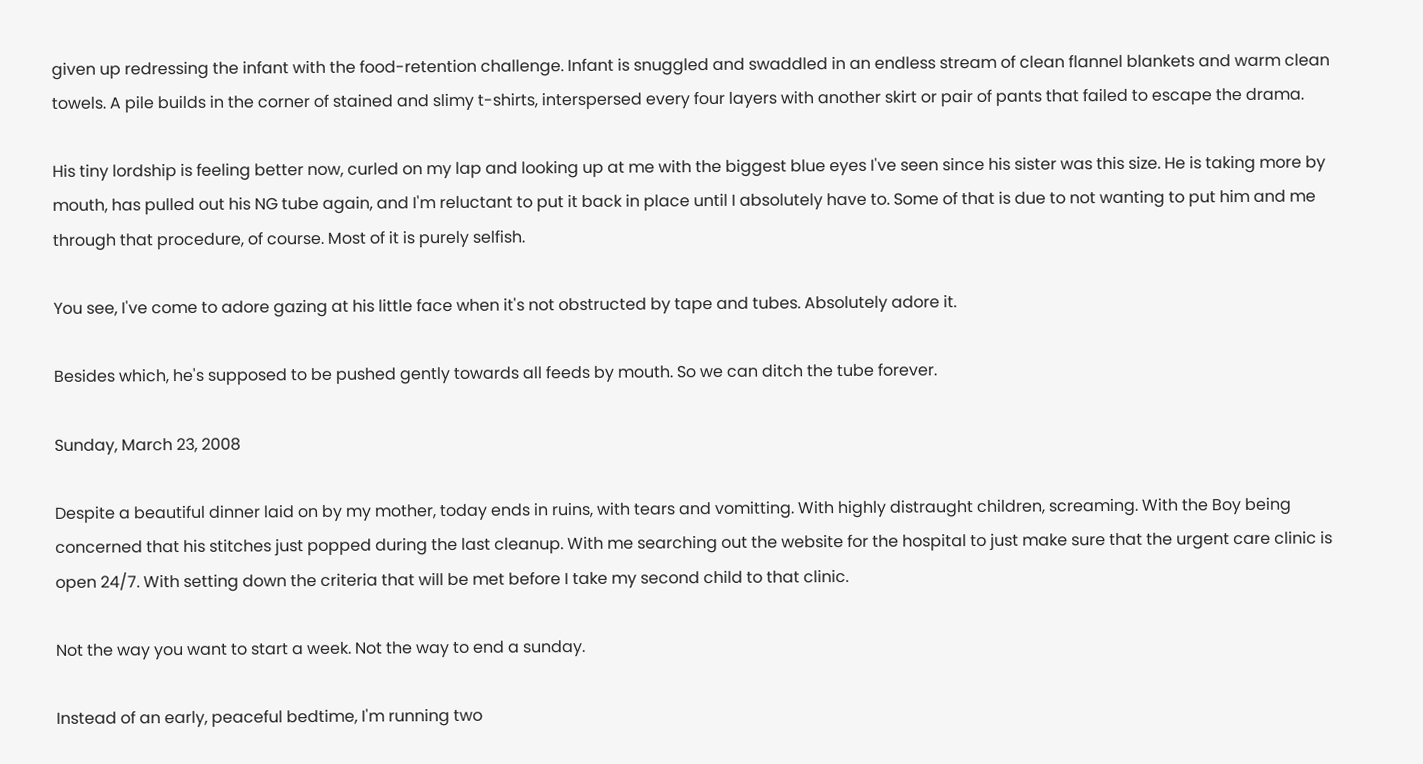given up redressing the infant with the food-retention challenge. Infant is snuggled and swaddled in an endless stream of clean flannel blankets and warm clean towels. A pile builds in the corner of stained and slimy t-shirts, interspersed every four layers with another skirt or pair of pants that failed to escape the drama.

His tiny lordship is feeling better now, curled on my lap and looking up at me with the biggest blue eyes I've seen since his sister was this size. He is taking more by mouth, has pulled out his NG tube again, and I'm reluctant to put it back in place until I absolutely have to. Some of that is due to not wanting to put him and me through that procedure, of course. Most of it is purely selfish.

You see, I've come to adore gazing at his little face when it's not obstructed by tape and tubes. Absolutely adore it.

Besides which, he's supposed to be pushed gently towards all feeds by mouth. So we can ditch the tube forever.

Sunday, March 23, 2008

Despite a beautiful dinner laid on by my mother, today ends in ruins, with tears and vomitting. With highly distraught children, screaming. With the Boy being concerned that his stitches just popped during the last cleanup. With me searching out the website for the hospital to just make sure that the urgent care clinic is open 24/7. With setting down the criteria that will be met before I take my second child to that clinic.

Not the way you want to start a week. Not the way to end a sunday.

Instead of an early, peaceful bedtime, I'm running two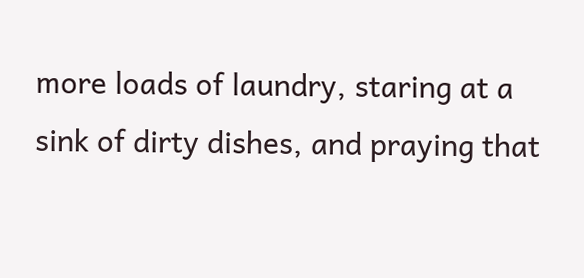more loads of laundry, staring at a sink of dirty dishes, and praying that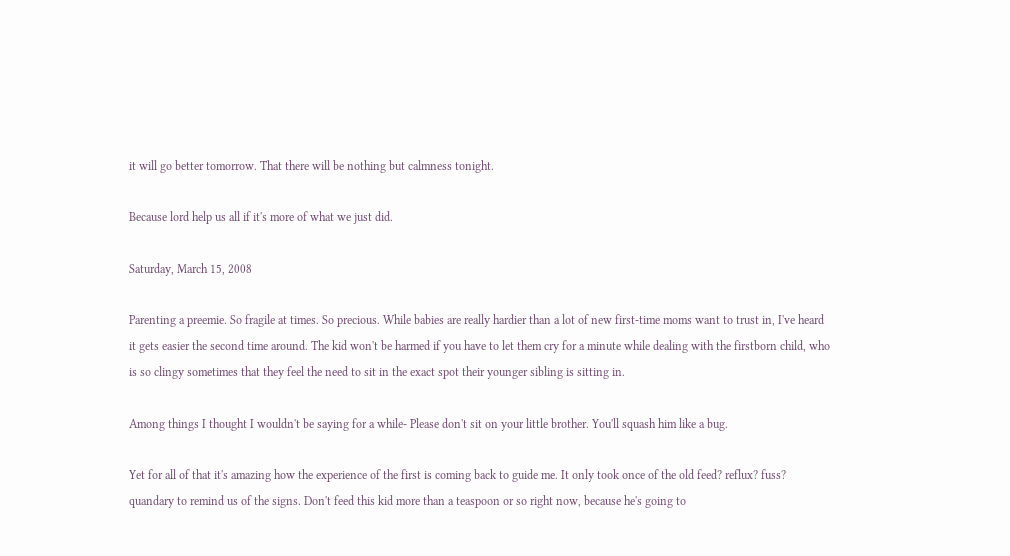it will go better tomorrow. That there will be nothing but calmness tonight.

Because lord help us all if it's more of what we just did.

Saturday, March 15, 2008

Parenting a preemie. So fragile at times. So precious. While babies are really hardier than a lot of new first-time moms want to trust in, I've heard it gets easier the second time around. The kid won't be harmed if you have to let them cry for a minute while dealing with the firstborn child, who is so clingy sometimes that they feel the need to sit in the exact spot their younger sibling is sitting in.

Among things I thought I wouldn't be saying for a while- Please don't sit on your little brother. You'll squash him like a bug.

Yet for all of that it's amazing how the experience of the first is coming back to guide me. It only took once of the old feed? reflux? fuss? quandary to remind us of the signs. Don't feed this kid more than a teaspoon or so right now, because he's going to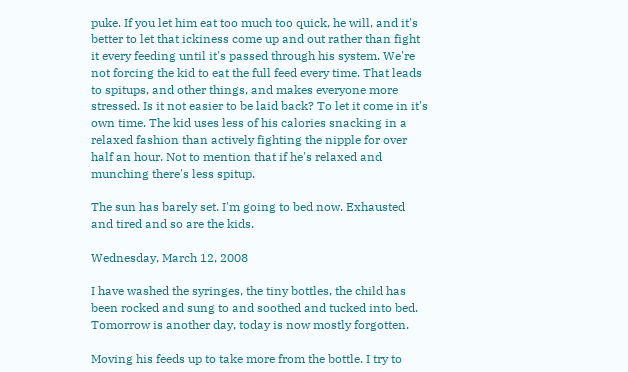puke. If you let him eat too much too quick, he will, and it's better to let that ickiness come up and out rather than fight it every feeding until it's passed through his system. We're not forcing the kid to eat the full feed every time. That leads to spitups, and other things, and makes everyone more stressed. Is it not easier to be laid back? To let it come in it's own time. The kid uses less of his calories snacking in a relaxed fashion than actively fighting the nipple for over half an hour. Not to mention that if he's relaxed and munching there's less spitup.

The sun has barely set. I'm going to bed now. Exhausted and tired and so are the kids.

Wednesday, March 12, 2008

I have washed the syringes, the tiny bottles, the child has been rocked and sung to and soothed and tucked into bed. Tomorrow is another day, today is now mostly forgotten.

Moving his feeds up to take more from the bottle. I try to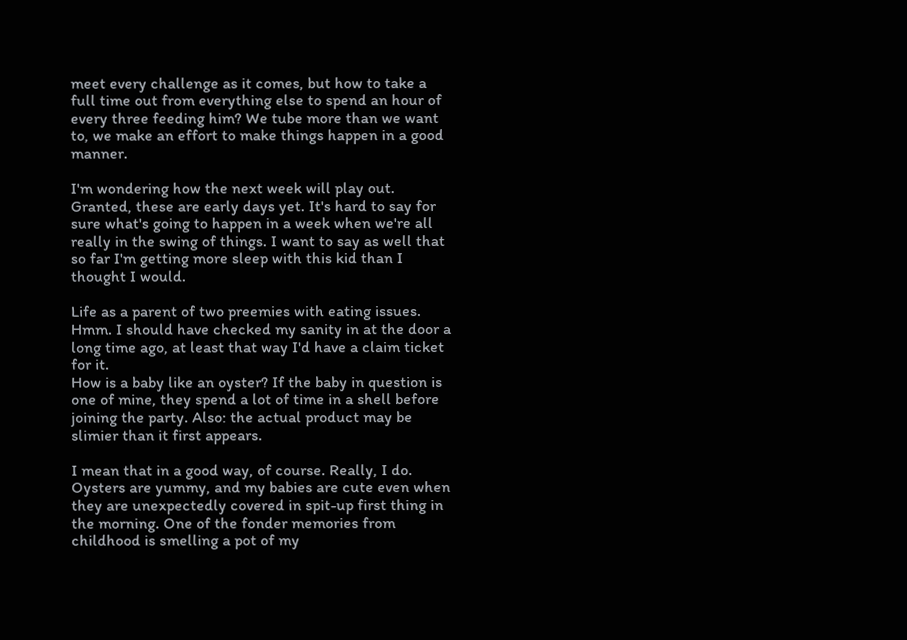meet every challenge as it comes, but how to take a full time out from everything else to spend an hour of every three feeding him? We tube more than we want to, we make an effort to make things happen in a good manner.

I'm wondering how the next week will play out. Granted, these are early days yet. It's hard to say for sure what's going to happen in a week when we're all really in the swing of things. I want to say as well that so far I'm getting more sleep with this kid than I thought I would.

Life as a parent of two preemies with eating issues. Hmm. I should have checked my sanity in at the door a long time ago, at least that way I'd have a claim ticket for it.
How is a baby like an oyster? If the baby in question is one of mine, they spend a lot of time in a shell before joining the party. Also: the actual product may be slimier than it first appears.

I mean that in a good way, of course. Really, I do. Oysters are yummy, and my babies are cute even when they are unexpectedly covered in spit-up first thing in the morning. One of the fonder memories from childhood is smelling a pot of my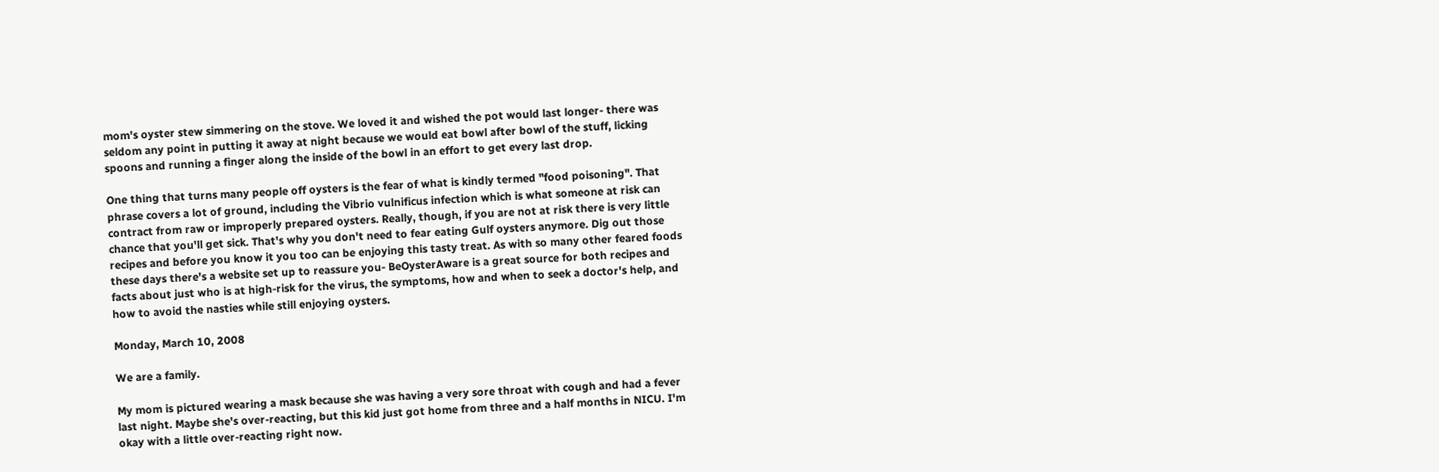mom's oyster stew simmering on the stove. We loved it and wished the pot would last longer- there was seldom any point in putting it away at night because we would eat bowl after bowl of the stuff, licking spoons and running a finger along the inside of the bowl in an effort to get every last drop.

One thing that turns many people off oysters is the fear of what is kindly termed "food poisoning". That phrase covers a lot of ground, including the Vibrio vulnificus infection which is what someone at risk can contract from raw or improperly prepared oysters. Really, though, if you are not at risk there is very little chance that you'll get sick. That's why you don't need to fear eating Gulf oysters anymore. Dig out those recipes and before you know it you too can be enjoying this tasty treat. As with so many other feared foods these days there's a website set up to reassure you- BeOysterAware is a great source for both recipes and facts about just who is at high-risk for the virus, the symptoms, how and when to seek a doctor's help, and how to avoid the nasties while still enjoying oysters.

Monday, March 10, 2008

We are a family.

My mom is pictured wearing a mask because she was having a very sore throat with cough and had a fever last night. Maybe she's over-reacting, but this kid just got home from three and a half months in NICU. I'm okay with a little over-reacting right now.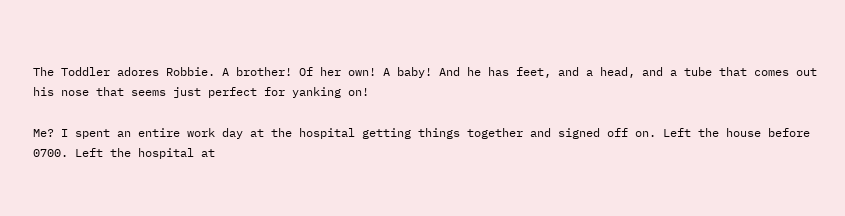The Toddler adores Robbie. A brother! Of her own! A baby! And he has feet, and a head, and a tube that comes out his nose that seems just perfect for yanking on!

Me? I spent an entire work day at the hospital getting things together and signed off on. Left the house before 0700. Left the hospital at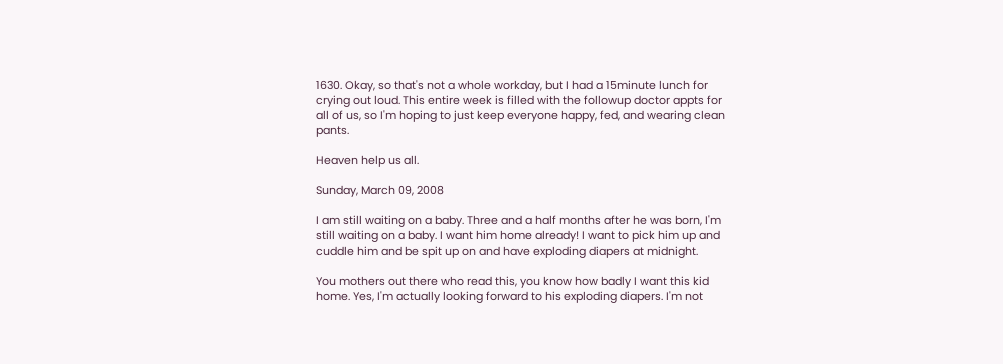1630. Okay, so that's not a whole workday, but I had a 15minute lunch for crying out loud. This entire week is filled with the followup doctor appts for all of us, so I'm hoping to just keep everyone happy, fed, and wearing clean pants.

Heaven help us all.

Sunday, March 09, 2008

I am still waiting on a baby. Three and a half months after he was born, I'm still waiting on a baby. I want him home already! I want to pick him up and cuddle him and be spit up on and have exploding diapers at midnight.

You mothers out there who read this, you know how badly I want this kid home. Yes, I'm actually looking forward to his exploding diapers. I'm not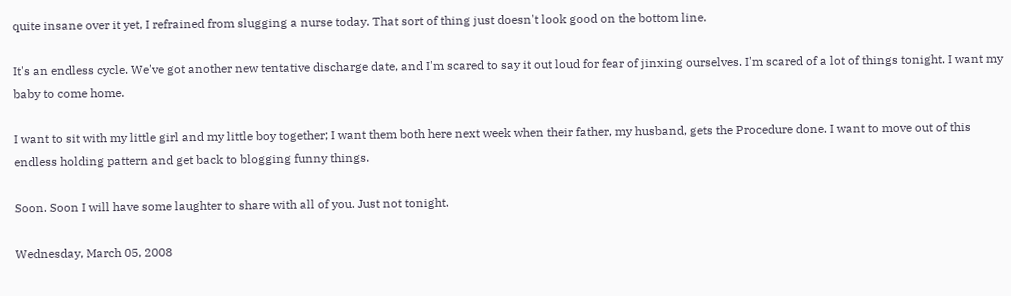quite insane over it yet, I refrained from slugging a nurse today. That sort of thing just doesn't look good on the bottom line.

It's an endless cycle. We've got another new tentative discharge date, and I'm scared to say it out loud for fear of jinxing ourselves. I'm scared of a lot of things tonight. I want my baby to come home.

I want to sit with my little girl and my little boy together; I want them both here next week when their father, my husband, gets the Procedure done. I want to move out of this endless holding pattern and get back to blogging funny things.

Soon. Soon I will have some laughter to share with all of you. Just not tonight.

Wednesday, March 05, 2008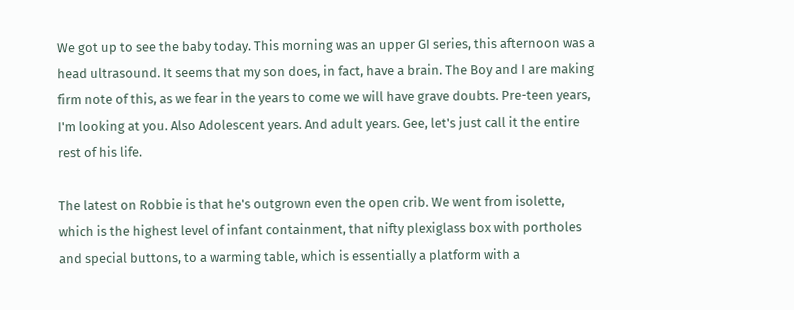We got up to see the baby today. This morning was an upper GI series, this afternoon was a head ultrasound. It seems that my son does, in fact, have a brain. The Boy and I are making firm note of this, as we fear in the years to come we will have grave doubts. Pre-teen years, I'm looking at you. Also Adolescent years. And adult years. Gee, let's just call it the entire rest of his life.

The latest on Robbie is that he's outgrown even the open crib. We went from isolette, which is the highest level of infant containment, that nifty plexiglass box with portholes and special buttons, to a warming table, which is essentially a platform with a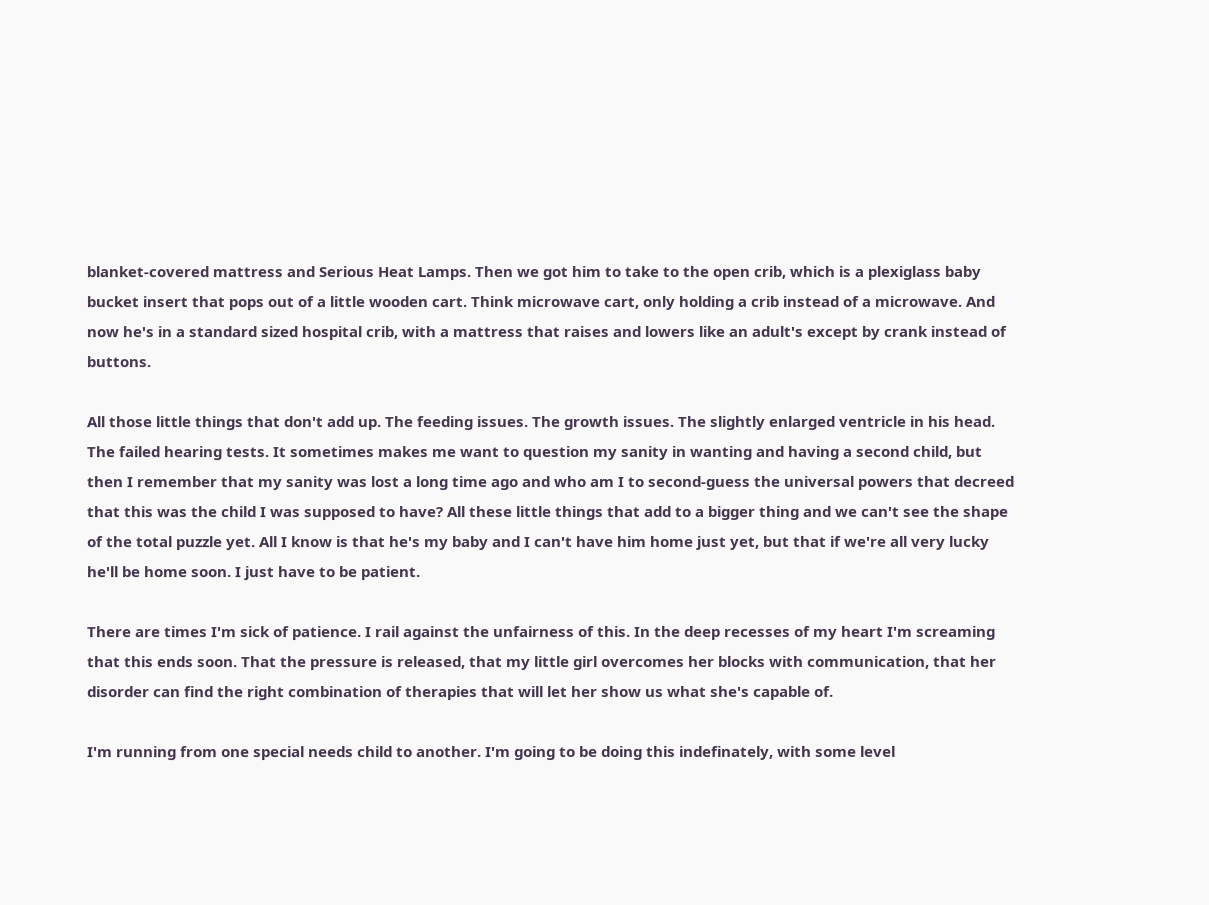blanket-covered mattress and Serious Heat Lamps. Then we got him to take to the open crib, which is a plexiglass baby bucket insert that pops out of a little wooden cart. Think microwave cart, only holding a crib instead of a microwave. And now he's in a standard sized hospital crib, with a mattress that raises and lowers like an adult's except by crank instead of buttons.

All those little things that don't add up. The feeding issues. The growth issues. The slightly enlarged ventricle in his head. The failed hearing tests. It sometimes makes me want to question my sanity in wanting and having a second child, but then I remember that my sanity was lost a long time ago and who am I to second-guess the universal powers that decreed that this was the child I was supposed to have? All these little things that add to a bigger thing and we can't see the shape of the total puzzle yet. All I know is that he's my baby and I can't have him home just yet, but that if we're all very lucky he'll be home soon. I just have to be patient.

There are times I'm sick of patience. I rail against the unfairness of this. In the deep recesses of my heart I'm screaming that this ends soon. That the pressure is released, that my little girl overcomes her blocks with communication, that her disorder can find the right combination of therapies that will let her show us what she's capable of.

I'm running from one special needs child to another. I'm going to be doing this indefinately, with some level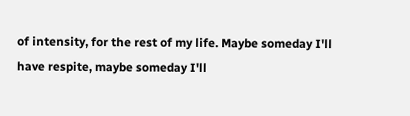of intensity, for the rest of my life. Maybe someday I'll have respite, maybe someday I'll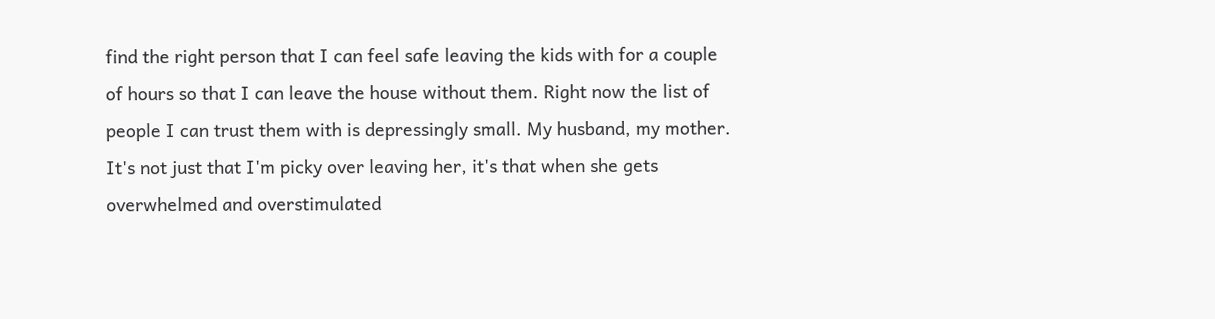find the right person that I can feel safe leaving the kids with for a couple of hours so that I can leave the house without them. Right now the list of people I can trust them with is depressingly small. My husband, my mother. It's not just that I'm picky over leaving her, it's that when she gets overwhelmed and overstimulated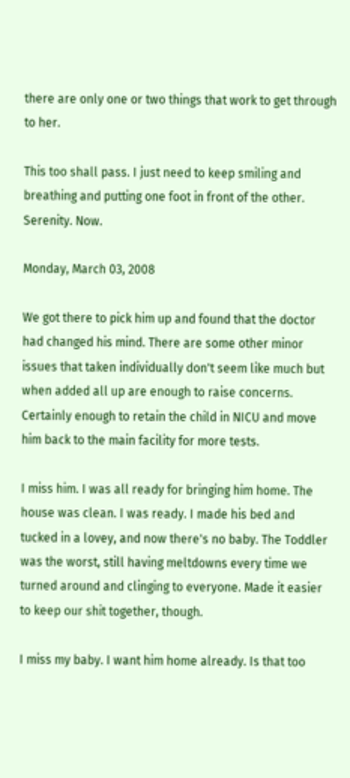there are only one or two things that work to get through to her.

This too shall pass. I just need to keep smiling and breathing and putting one foot in front of the other. Serenity. Now.

Monday, March 03, 2008

We got there to pick him up and found that the doctor had changed his mind. There are some other minor issues that taken individually don't seem like much but when added all up are enough to raise concerns. Certainly enough to retain the child in NICU and move him back to the main facility for more tests.

I miss him. I was all ready for bringing him home. The house was clean. I was ready. I made his bed and tucked in a lovey, and now there's no baby. The Toddler was the worst, still having meltdowns every time we turned around and clinging to everyone. Made it easier to keep our shit together, though.

I miss my baby. I want him home already. Is that too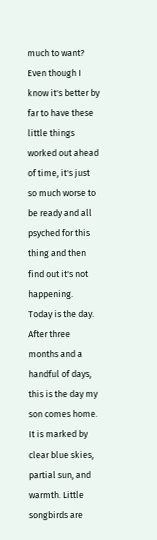much to want? Even though I know it's better by far to have these little things worked out ahead of time, it's just so much worse to be ready and all psyched for this thing and then find out it's not happening.
Today is the day. After three months and a handful of days, this is the day my son comes home. It is marked by clear blue skies, partial sun, and warmth. Little songbirds are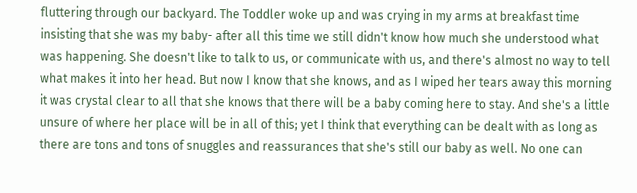fluttering through our backyard. The Toddler woke up and was crying in my arms at breakfast time insisting that she was my baby- after all this time we still didn't know how much she understood what was happening. She doesn't like to talk to us, or communicate with us, and there's almost no way to tell what makes it into her head. But now I know that she knows, and as I wiped her tears away this morning it was crystal clear to all that she knows that there will be a baby coming here to stay. And she's a little unsure of where her place will be in all of this; yet I think that everything can be dealt with as long as there are tons and tons of snuggles and reassurances that she's still our baby as well. No one can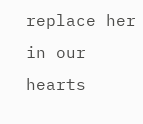replace her in our hearts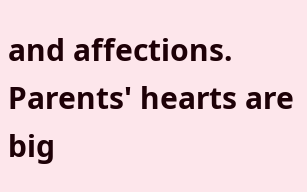and affections. Parents' hearts are big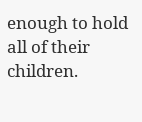enough to hold all of their children.